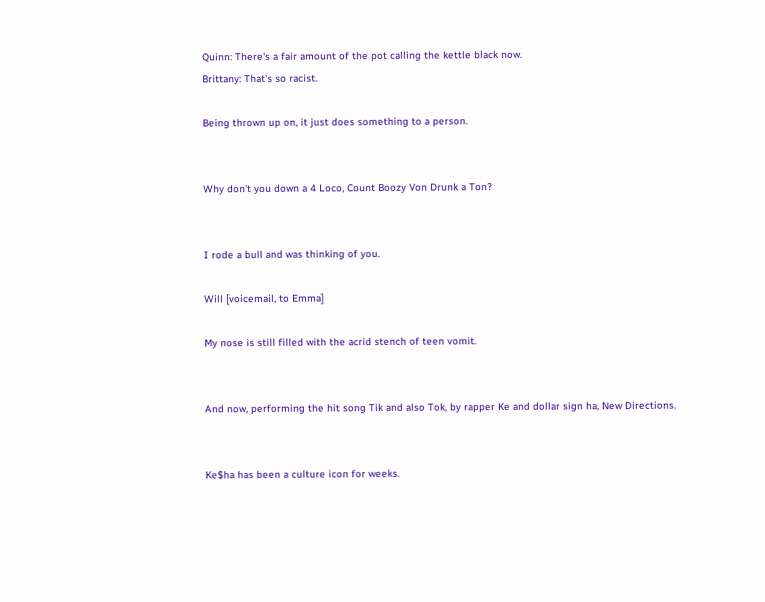Quinn: There's a fair amount of the pot calling the kettle black now.
Brittany: That's so racist.

Being thrown up on, it just does something to a person.


Why don't you down a 4 Loco, Count Boozy Von Drunk a Ton?


I rode a bull and was thinking of you.

Will [voicemail, to Emma]

My nose is still filled with the acrid stench of teen vomit.


And now, performing the hit song Tik and also Tok, by rapper Ke and dollar sign ha, New Directions.


Ke$ha has been a culture icon for weeks.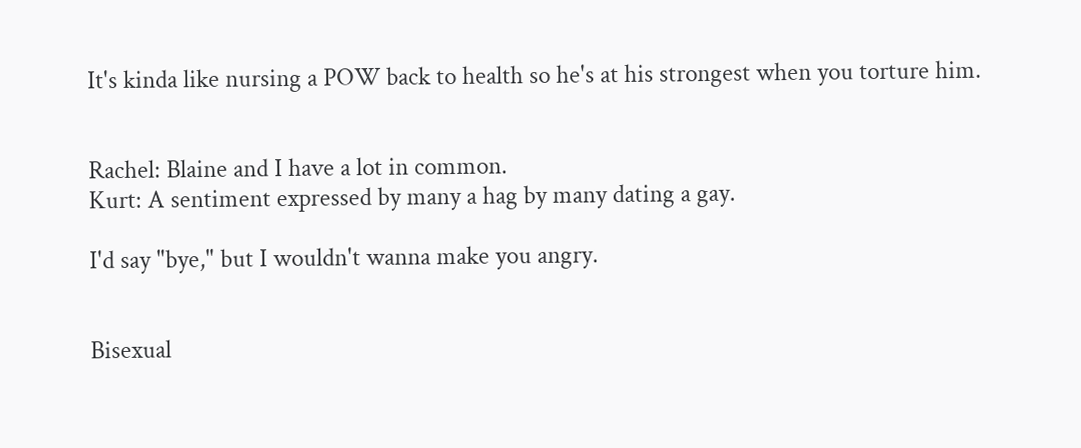It's kinda like nursing a POW back to health so he's at his strongest when you torture him.


Rachel: Blaine and I have a lot in common.
Kurt: A sentiment expressed by many a hag by many dating a gay.

I'd say "bye," but I wouldn't wanna make you angry.


Bisexual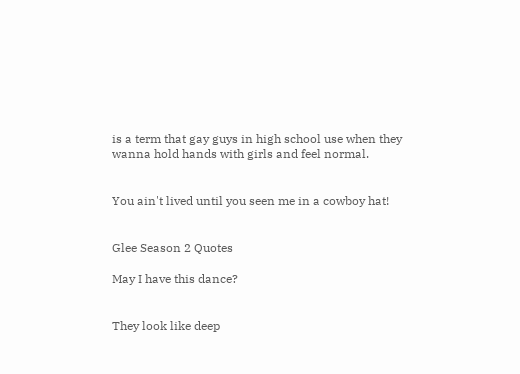is a term that gay guys in high school use when they wanna hold hands with girls and feel normal.


You ain't lived until you seen me in a cowboy hat!


Glee Season 2 Quotes

May I have this dance?


They look like deep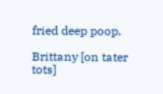fried deep poop.

Brittany [on tater tots]